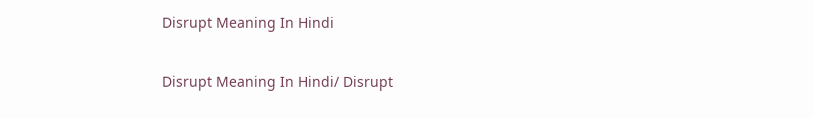Disrupt Meaning In Hindi

Disrupt Meaning In Hindi/ Disrupt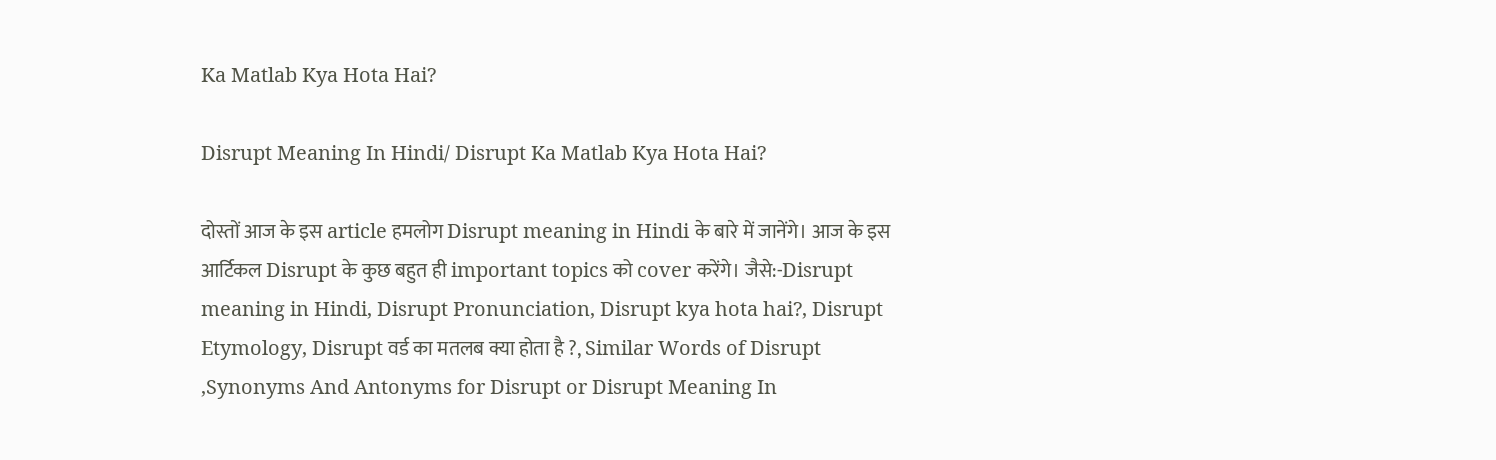Ka Matlab Kya Hota Hai?

Disrupt Meaning In Hindi/ Disrupt Ka Matlab Kya Hota Hai?

दोस्तों आज के इस article हमलोग Disrupt meaning in Hindi के बारे में जानेंगे। आज के इस आर्टिकल Disrupt के कुछ बहुत ही important topics को cover करेंगे। जैसे:-Disrupt meaning in Hindi, Disrupt Pronunciation, Disrupt kya hota hai?, Disrupt Etymology, Disrupt वर्ड का मतलब क्या होता है ?, Similar Words of Disrupt ,Synonyms And Antonyms for Disrupt or Disrupt Meaning In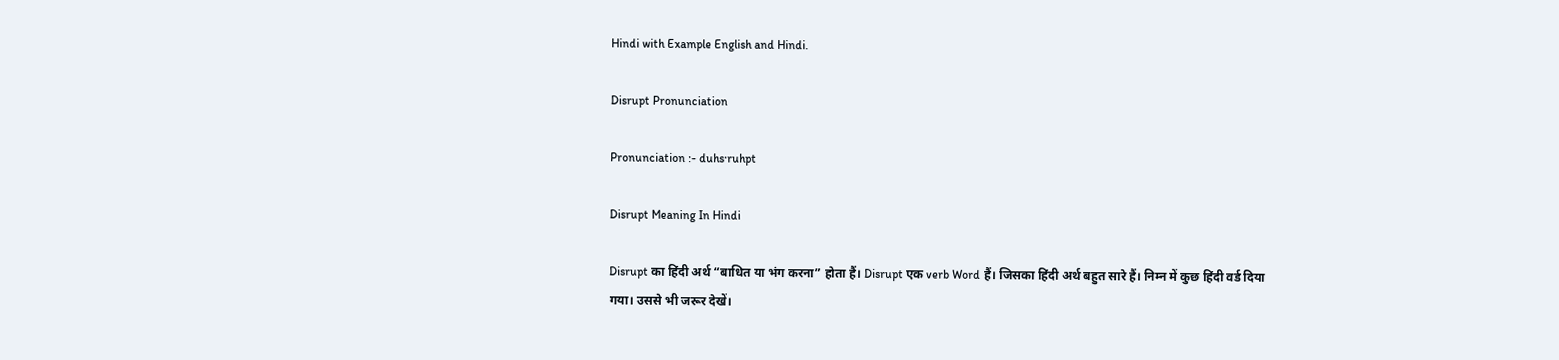Hindi with Example English and Hindi.

Disrupt Pronunciation

Pronunciation :- duhs·ruhpt

Disrupt Meaning In Hindi

Disrupt का हिंदी अर्थ “बाधित या भंग करना” होता हैं। Disrupt एक verb Word हैं। जिसका हिंदी अर्थ बहुत सारे हैं। निम्न में कुछ हिंदी वर्ड दिया गया। उससे भी जरूर देखें।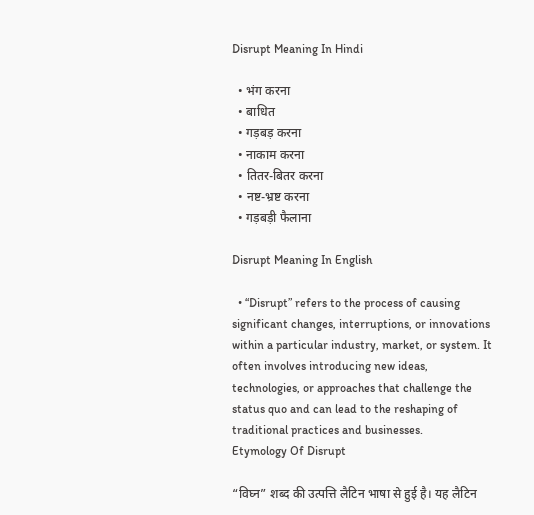Disrupt Meaning In Hindi

  • भंग करना
  • बाधित
  • गड़बड़ करना
  • नाकाम करना
  • तितर-बितर करना
  • नष्ट-भ्रष्ट करना
  • गड़बड़ी फैलाना

Disrupt Meaning In English

  • “Disrupt” refers to the process of causing significant changes, interruptions, or innovations within a particular industry, market, or system. It often involves introducing new ideas, technologies, or approaches that challenge the status quo and can lead to the reshaping of traditional practices and businesses.
Etymology Of Disrupt

“विघ्न” शब्द की उत्पत्ति लैटिन भाषा से हुई है। यह लैटिन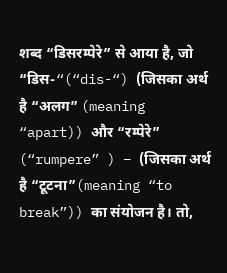शब्द “डिसरम्पेरे” से आया है, जो “डिस-“(“dis-“) (जिसका अर्थ है “अलग” (meaning “apart)) और “रम्पेरे” (“rumpere” ) – (जिसका अर्थ है “टूटना”(meaning “to break”)) का संयोजन है। तो,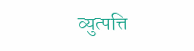व्युत्पत्ति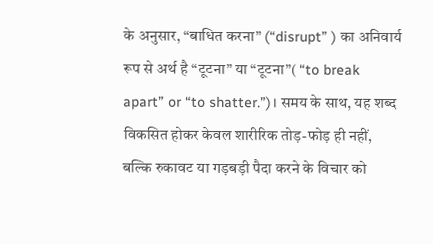के अनुसार, “बाधित करना” (“disrupt” ) का अनिवार्य रूप से अर्थ है “टूटना” या “टूटना”( “to break apart” or “to shatter.”)। समय के साथ, यह शब्द विकसित होकर केवल शारीरिक तोड़-फोड़ ही नहीं, बल्कि रुकावट या गड़बड़ी पैदा करने के विचार को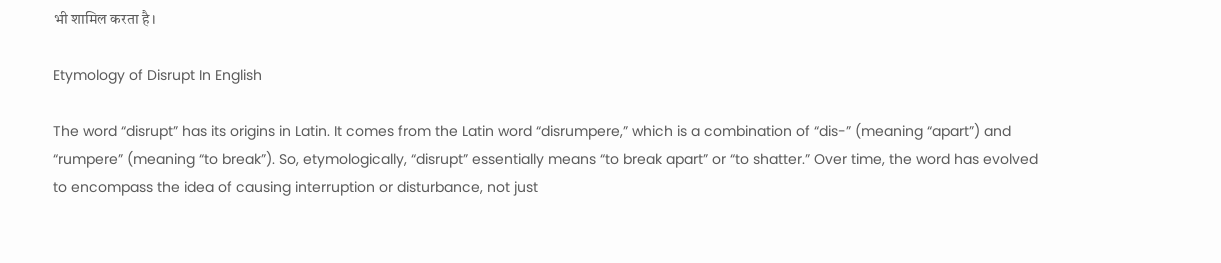भी शामिल करता है।

Etymology of Disrupt In English

The word “disrupt” has its origins in Latin. It comes from the Latin word “disrumpere,” which is a combination of “dis-” (meaning “apart”) and “rumpere” (meaning “to break”). So, etymologically, “disrupt” essentially means “to break apart” or “to shatter.” Over time, the word has evolved to encompass the idea of causing interruption or disturbance, not just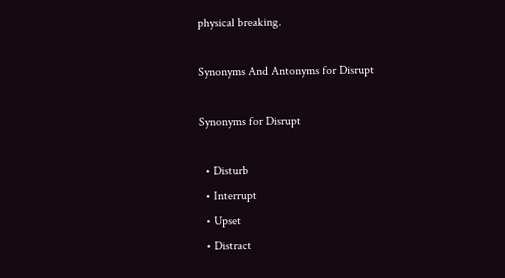physical breaking.

Synonyms And Antonyms for Disrupt

Synonyms for Disrupt

  • Disturb
  • Interrupt
  • Upset
  • Distract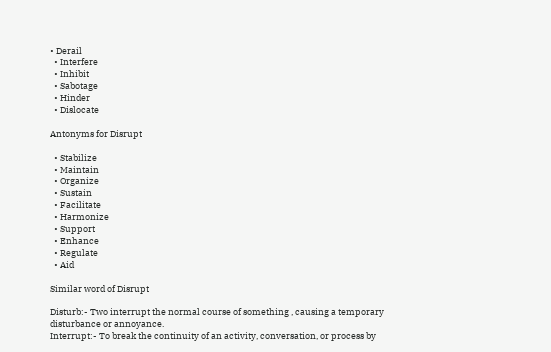• Derail
  • Interfere
  • Inhibit
  • Sabotage
  • Hinder
  • Dislocate

Antonyms for Disrupt

  • Stabilize
  • Maintain
  • Organize
  • Sustain
  • Facilitate
  • Harmonize
  • Support
  • Enhance
  • Regulate
  • Aid

Similar word of Disrupt

Disturb:- Two interrupt the normal course of something , causing a temporary disturbance or annoyance.
Interrupt:- To break the continuity of an activity, conversation, or process by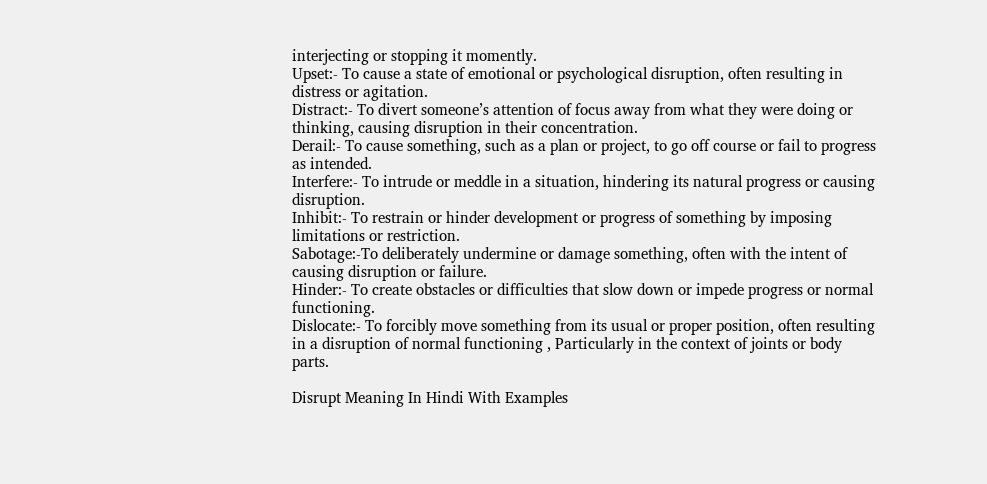interjecting or stopping it momently.
Upset:- To cause a state of emotional or psychological disruption, often resulting in distress or agitation.
Distract:- To divert someone’s attention of focus away from what they were doing or thinking, causing disruption in their concentration.
Derail:- To cause something, such as a plan or project, to go off course or fail to progress as intended.
Interfere:- To intrude or meddle in a situation, hindering its natural progress or causing disruption.
Inhibit:- To restrain or hinder development or progress of something by imposing limitations or restriction.
Sabotage:-To deliberately undermine or damage something, often with the intent of causing disruption or failure.
Hinder:- To create obstacles or difficulties that slow down or impede progress or normal functioning.
Dislocate:- To forcibly move something from its usual or proper position, often resulting in a disruption of normal functioning , Particularly in the context of joints or body parts.

Disrupt Meaning In Hindi With Examples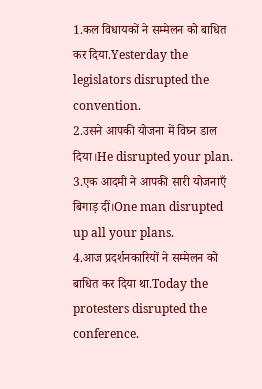1.कल विधायकों ने सम्मेलन को बाधित कर दिया.Yesterday the legislators disrupted the convention.
2.उसने आपकी योजना में विघ्न डाल दिया।He disrupted your plan.
3.एक आदमी ने आपकी सारी योजनाएँ बिगाड़ दीं।One man disrupted up all your plans.
4.आज प्रदर्शनकारियों ने सम्मेलन को बाधित कर दिया था.Today the protesters disrupted the conference.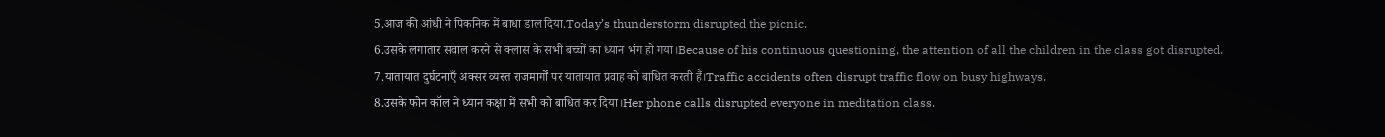5.आज की आंधी ने पिकनिक में बाधा डाल दिया.Today’s thunderstorm disrupted the picnic.
6.उसके लगातार सवाल करने से क्लास के सभी बच्चों का ध्यान भंग हो गया।Because of his continuous questioning, the attention of all the children in the class got disrupted.
7.यातायात दुर्घटनाएँ अक्सर व्यस्त राजमार्गों पर यातायात प्रवाह को बाधित करती हैं।Traffic accidents often disrupt traffic flow on busy highways.
8.उसके फोन कॉल ने ध्यान कक्षा में सभी को बाधित कर दिया।Her phone calls disrupted everyone in meditation class.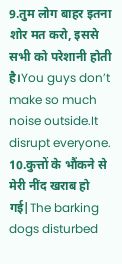9.तुम लोग बाहर इतना शोर मत करो, इससे सभी को परेशानी होती है।You guys don’t make so much noise outside.It disrupt everyone.
10.कुत्तों के भौंकने से मेरी नींद खराब हो गई|The barking dogs disturbed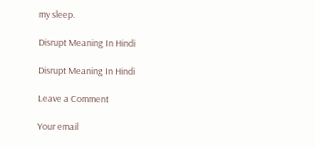my sleep.

Disrupt Meaning In Hindi

Disrupt Meaning In Hindi

Leave a Comment

Your email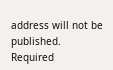address will not be published. Required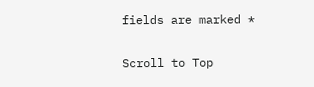fields are marked *

Scroll to Top